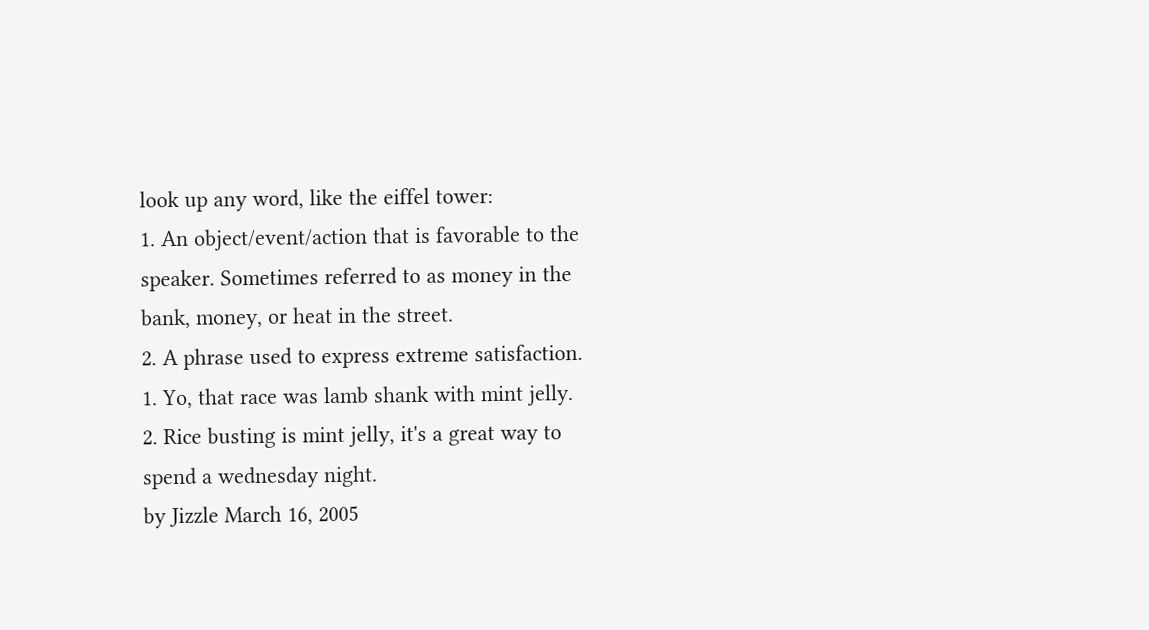look up any word, like the eiffel tower:
1. An object/event/action that is favorable to the speaker. Sometimes referred to as money in the bank, money, or heat in the street.
2. A phrase used to express extreme satisfaction.
1. Yo, that race was lamb shank with mint jelly.
2. Rice busting is mint jelly, it's a great way to spend a wednesday night.
by Jizzle March 16, 2005